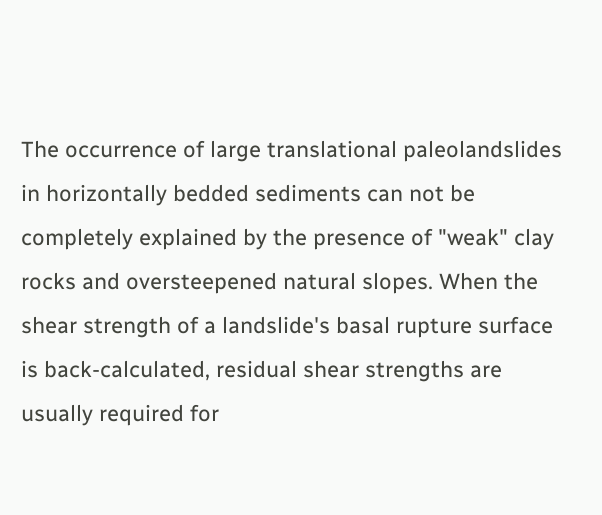The occurrence of large translational paleolandslides in horizontally bedded sediments can not be completely explained by the presence of "weak" clay rocks and oversteepened natural slopes. When the shear strength of a landslide's basal rupture surface is back-calculated, residual shear strengths are usually required for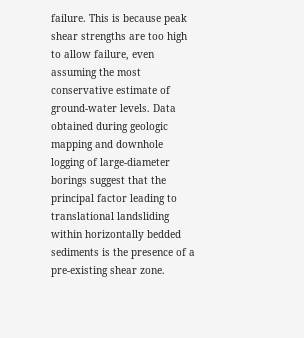failure. This is because peak shear strengths are too high to allow failure, even assuming the most conservative estimate of ground-water levels. Data obtained during geologic mapping and downhole logging of large-diameter borings suggest that the principal factor leading to translational landsliding within horizontally bedded sediments is the presence of a pre-existing shear zone.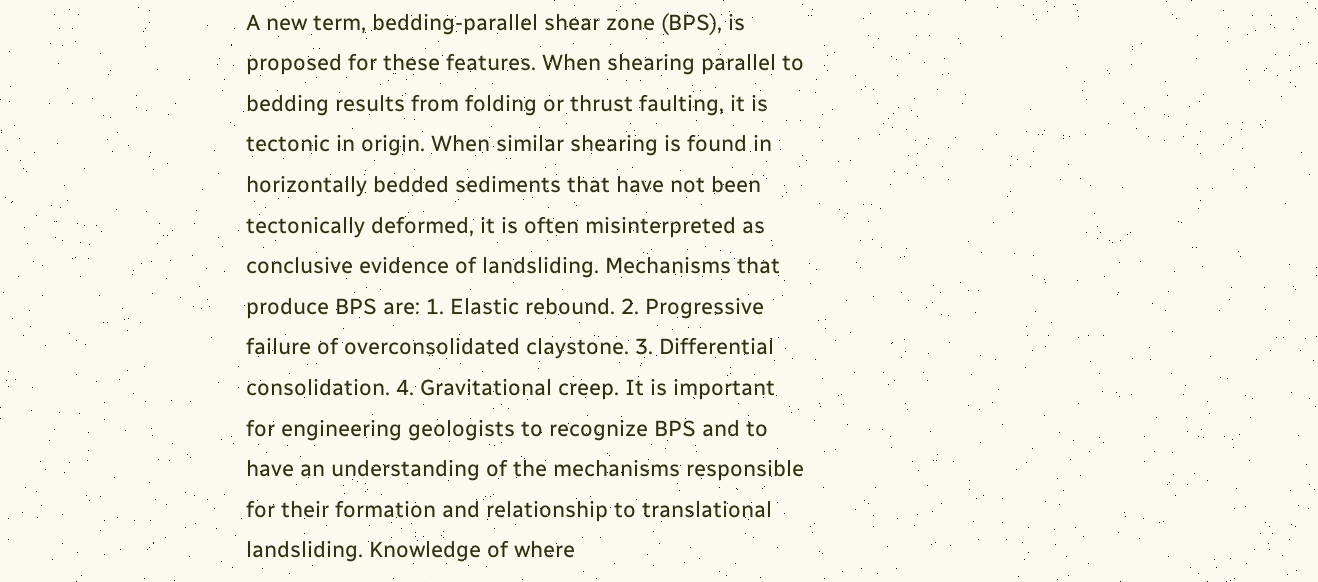A new term, bedding-parallel shear zone (BPS), is proposed for these features. When shearing parallel to bedding results from folding or thrust faulting, it is tectonic in origin. When similar shearing is found in horizontally bedded sediments that have not been tectonically deformed, it is often misinterpreted as conclusive evidence of landsliding. Mechanisms that produce BPS are: 1. Elastic rebound. 2. Progressive failure of overconsolidated claystone. 3. Differential consolidation. 4. Gravitational creep. It is important for engineering geologists to recognize BPS and to have an understanding of the mechanisms responsible for their formation and relationship to translational landsliding. Knowledge of where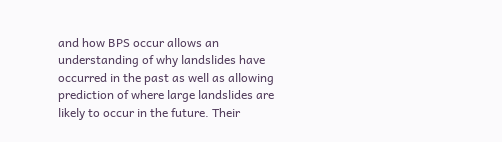and how BPS occur allows an understanding of why landslides have occurred in the past as well as allowing prediction of where large landslides are likely to occur in the future. Their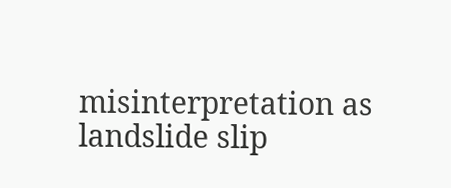misinterpretation as landslide slip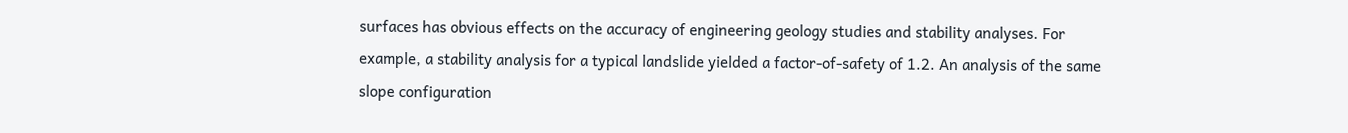surfaces has obvious effects on the accuracy of engineering geology studies and stability analyses. For example, a stability analysis for a typical landslide yielded a factor-of-safety of 1.2. An analysis of the same slope configuration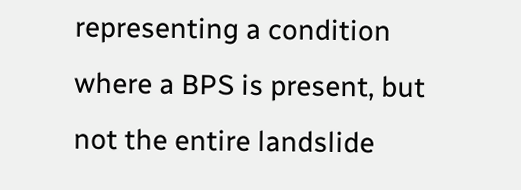representing a condition where a BPS is present, but not the entire landslide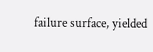failure surface, yielded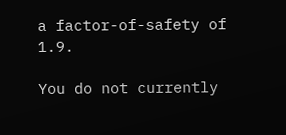a factor-of-safety of 1.9.

You do not currently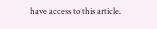have access to this article.